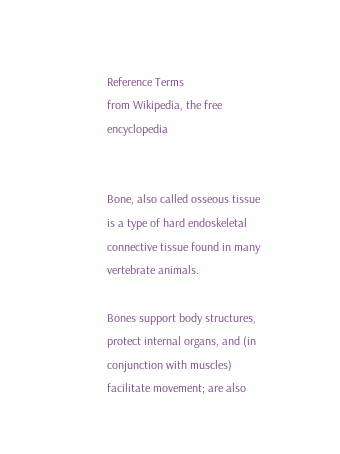Reference Terms
from Wikipedia, the free encyclopedia


Bone, also called osseous tissue is a type of hard endoskeletal connective tissue found in many vertebrate animals.

Bones support body structures, protect internal organs, and (in conjunction with muscles) facilitate movement; are also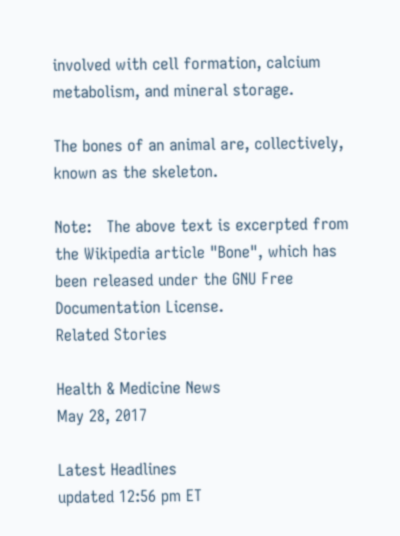involved with cell formation, calcium metabolism, and mineral storage.

The bones of an animal are, collectively, known as the skeleton.

Note:   The above text is excerpted from the Wikipedia article "Bone", which has been released under the GNU Free Documentation License.
Related Stories

Health & Medicine News
May 28, 2017

Latest Headlines
updated 12:56 pm ET